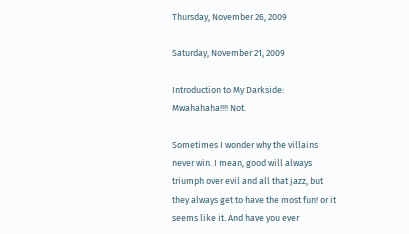Thursday, November 26, 2009

Saturday, November 21, 2009

Introduction to My Darkside: Mwahahaha!!!! Not.

Sometimes I wonder why the villains never win. I mean, good will always triumph over evil and all that jazz, but they always get to have the most fun! or it seems like it. And have you ever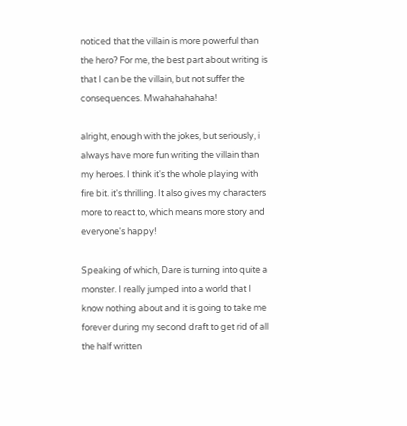noticed that the villain is more powerful than the hero? For me, the best part about writing is that I can be the villain, but not suffer the consequences. Mwahahahahaha!

alright, enough with the jokes, but seriously, i always have more fun writing the villain than my heroes. I think it's the whole playing with fire bit. it's thrilling. It also gives my characters more to react to, which means more story and everyone's happy!

Speaking of which, Dare is turning into quite a monster. I really jumped into a world that I know nothing about and it is going to take me forever during my second draft to get rid of all the half written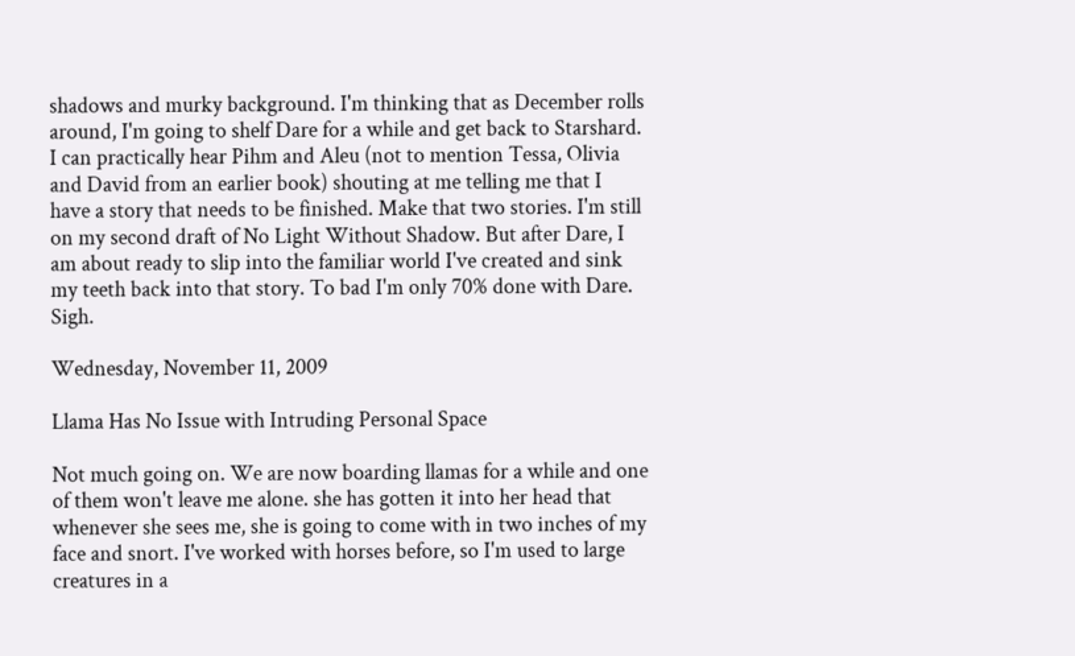shadows and murky background. I'm thinking that as December rolls around, I'm going to shelf Dare for a while and get back to Starshard. I can practically hear Pihm and Aleu (not to mention Tessa, Olivia and David from an earlier book) shouting at me telling me that I have a story that needs to be finished. Make that two stories. I'm still on my second draft of No Light Without Shadow. But after Dare, I am about ready to slip into the familiar world I've created and sink my teeth back into that story. To bad I'm only 70% done with Dare. Sigh.

Wednesday, November 11, 2009

Llama Has No Issue with Intruding Personal Space

Not much going on. We are now boarding llamas for a while and one of them won't leave me alone. she has gotten it into her head that whenever she sees me, she is going to come with in two inches of my face and snort. I've worked with horses before, so I'm used to large creatures in a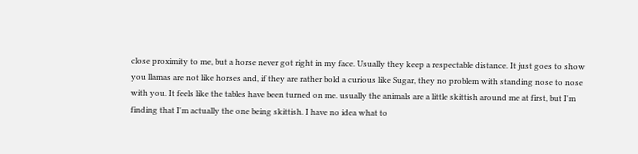close proximity to me, but a horse never got right in my face. Usually they keep a respectable distance. It just goes to show you llamas are not like horses and, if they are rather bold a curious like Sugar, they no problem with standing nose to nose with you. It feels like the tables have been turned on me. usually the animals are a little skittish around me at first, but I'm finding that I'm actually the one being skittish. I have no idea what to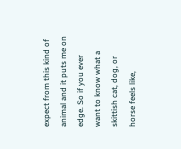expect from this kind of animal and it puts me on edge. So if you ever want to know what a skittish cat, dog, or horse feels like,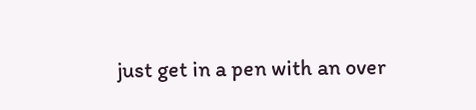just get in a pen with an over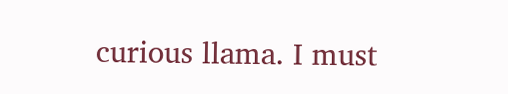curious llama. I must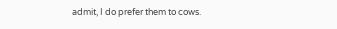admit, I do prefer them to cows.